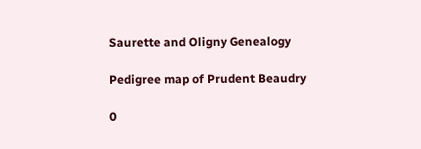Saurette and Oligny Genealogy

Pedigree map of Prudent Beaudry

0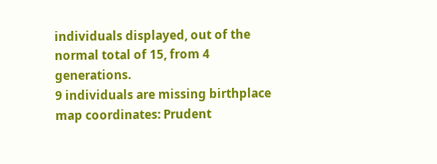individuals displayed, out of the normal total of 15, from 4 generations.
9 individuals are missing birthplace map coordinates: Prudent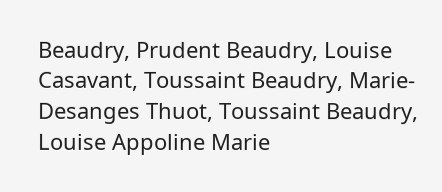Beaudry, Prudent Beaudry, Louise Casavant, Toussaint Beaudry, Marie-Desanges Thuot, Toussaint Beaudry, Louise Appoline Marie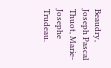Beaudry, Joseph Pascal Thuot, Marie-Josephe Trudeau.